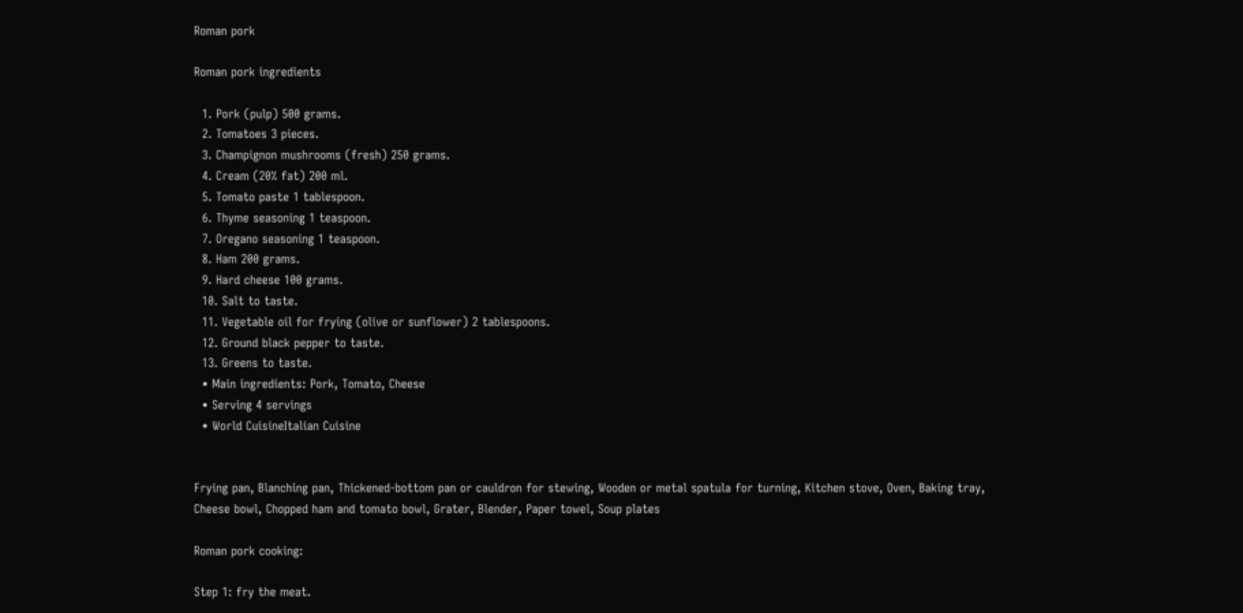Roman pork

Roman pork ingredients

  1. Pork (pulp) 500 grams.
  2. Tomatoes 3 pieces.
  3. Champignon mushrooms (fresh) 250 grams.
  4. Cream (20% fat) 200 ml.
  5. Tomato paste 1 tablespoon.
  6. Thyme seasoning 1 teaspoon.
  7. Oregano seasoning 1 teaspoon.
  8. Ham 200 grams.
  9. Hard cheese 100 grams.
  10. Salt to taste.
  11. Vegetable oil for frying (olive or sunflower) 2 tablespoons.
  12. Ground black pepper to taste.
  13. Greens to taste.
  • Main ingredients: Pork, Tomato, Cheese
  • Serving 4 servings
  • World CuisineItalian Cuisine


Frying pan, Blanching pan, Thickened-bottom pan or cauldron for stewing, Wooden or metal spatula for turning, Kitchen stove, Oven, Baking tray, Cheese bowl, Chopped ham and tomato bowl, Grater, Blender, Paper towel, Soup plates

Roman pork cooking:

Step 1: fry the meat.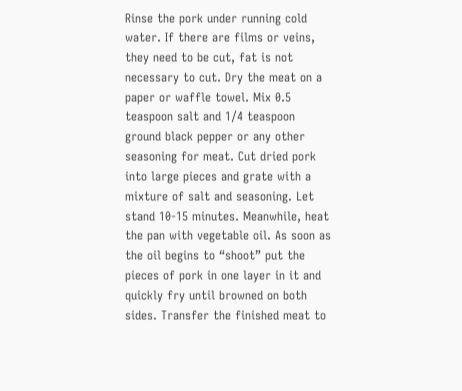Rinse the pork under running cold water. If there are films or veins, they need to be cut, fat is not necessary to cut. Dry the meat on a paper or waffle towel. Mix 0.5 teaspoon salt and 1/4 teaspoon ground black pepper or any other seasoning for meat. Cut dried pork into large pieces and grate with a mixture of salt and seasoning. Let stand 10-15 minutes. Meanwhile, heat the pan with vegetable oil. As soon as the oil begins to “shoot” put the pieces of pork in one layer in it and quickly fry until browned on both sides. Transfer the finished meat to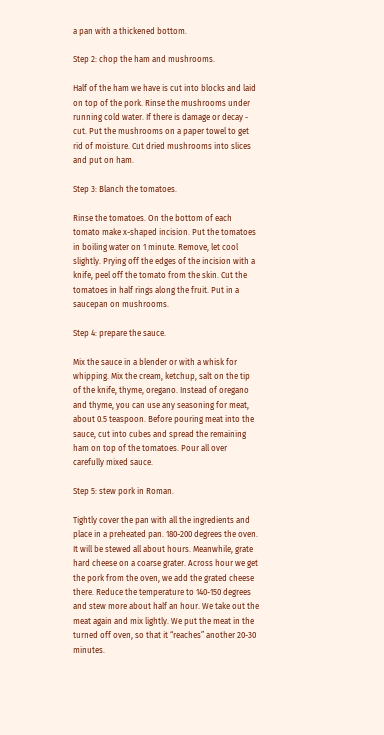a pan with a thickened bottom.

Step 2: chop the ham and mushrooms.

Half of the ham we have is cut into blocks and laid on top of the pork. Rinse the mushrooms under running cold water. If there is damage or decay - cut. Put the mushrooms on a paper towel to get rid of moisture. Cut dried mushrooms into slices and put on ham.

Step 3: Blanch the tomatoes.

Rinse the tomatoes. On the bottom of each tomato make x-shaped incision. Put the tomatoes in boiling water on 1 minute. Remove, let cool slightly. Prying off the edges of the incision with a knife, peel off the tomato from the skin. Cut the tomatoes in half rings along the fruit. Put in a saucepan on mushrooms.

Step 4: prepare the sauce.

Mix the sauce in a blender or with a whisk for whipping. Mix the cream, ketchup, salt on the tip of the knife, thyme, oregano. Instead of oregano and thyme, you can use any seasoning for meat, about 0.5 teaspoon. Before pouring meat into the sauce, cut into cubes and spread the remaining ham on top of the tomatoes. Pour all over carefully mixed sauce.

Step 5: stew pork in Roman.

Tightly cover the pan with all the ingredients and place in a preheated pan. 180-200 degrees the oven. It will be stewed all about hours. Meanwhile, grate hard cheese on a coarse grater. Across hour we get the pork from the oven, we add the grated cheese there. Reduce the temperature to 140-150 degrees and stew more about half an hour. We take out the meat again and mix lightly. We put the meat in the turned off oven, so that it “reaches” another 20-30 minutes.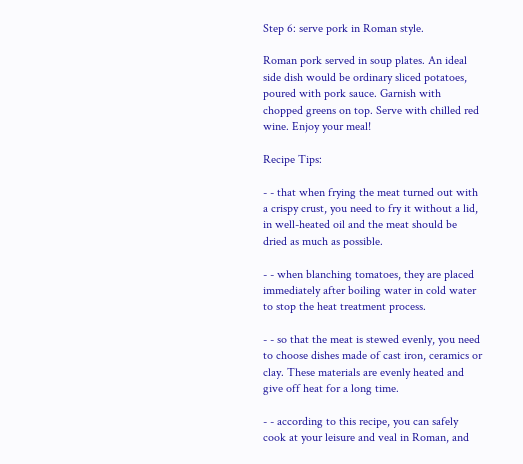Step 6: serve pork in Roman style.

Roman pork served in soup plates. An ideal side dish would be ordinary sliced potatoes, poured with pork sauce. Garnish with chopped greens on top. Serve with chilled red wine. Enjoy your meal!

Recipe Tips:

- - that when frying the meat turned out with a crispy crust, you need to fry it without a lid, in well-heated oil and the meat should be dried as much as possible.

- - when blanching tomatoes, they are placed immediately after boiling water in cold water to stop the heat treatment process.

- - so that the meat is stewed evenly, you need to choose dishes made of cast iron, ceramics or clay. These materials are evenly heated and give off heat for a long time.

- - according to this recipe, you can safely cook at your leisure and veal in Roman, and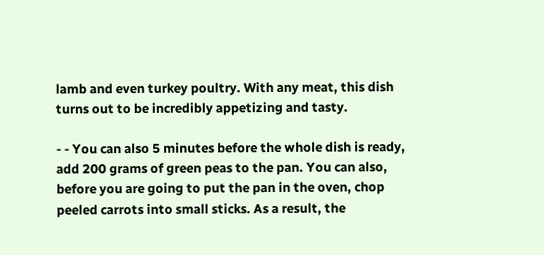lamb and even turkey poultry. With any meat, this dish turns out to be incredibly appetizing and tasty.

- - You can also 5 minutes before the whole dish is ready, add 200 grams of green peas to the pan. You can also, before you are going to put the pan in the oven, chop peeled carrots into small sticks. As a result, the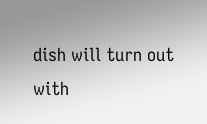dish will turn out with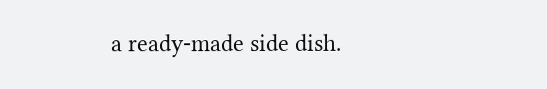a ready-made side dish.